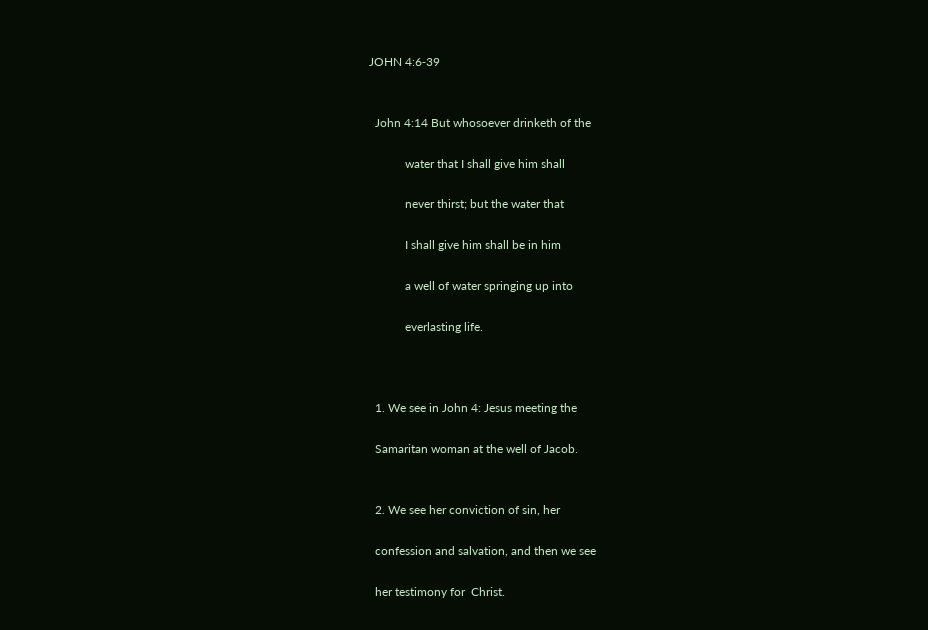JOHN 4:6‑39


  John 4:14 But whosoever drinketh of the

            water that I shall give him shall

            never thirst; but the water that

            I shall give him shall be in him

            a well of water springing up into

            everlasting life.



  1. We see in John 4: Jesus meeting the

  Samaritan woman at the well of Jacob.


  2. We see her conviction of sin, her

  confession and salvation, and then we see

  her testimony for  Christ.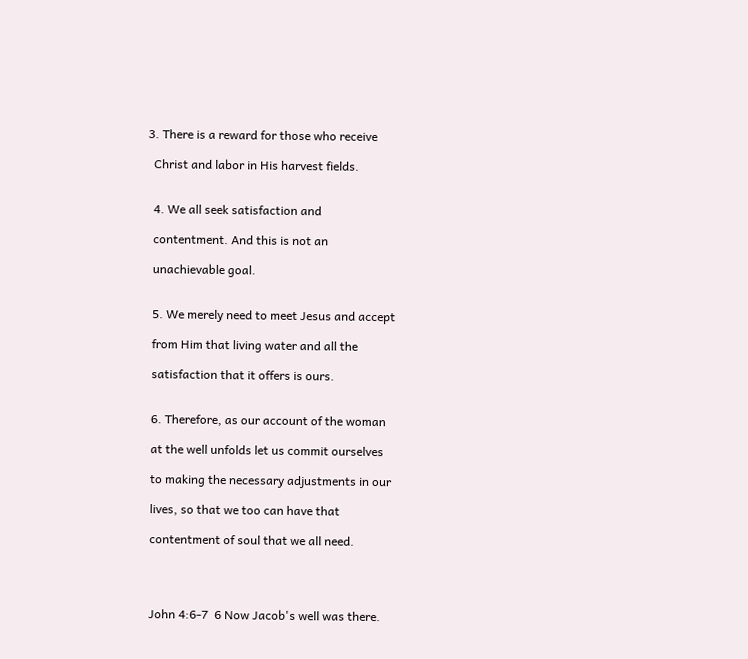3. There is a reward for those who receive

  Christ and labor in His harvest fields.


  4. We all seek satisfaction and

  contentment. And this is not an

  unachievable goal.


  5. We merely need to meet Jesus and accept

  from Him that living water and all the

  satisfaction that it offers is ours.


  6. Therefore, as our account of the woman

  at the well unfolds let us commit ourselves

  to making the necessary adjustments in our

  lives, so that we too can have that

  contentment of soul that we all need.




  John 4:6‑7  6 Now Jacob's well was there.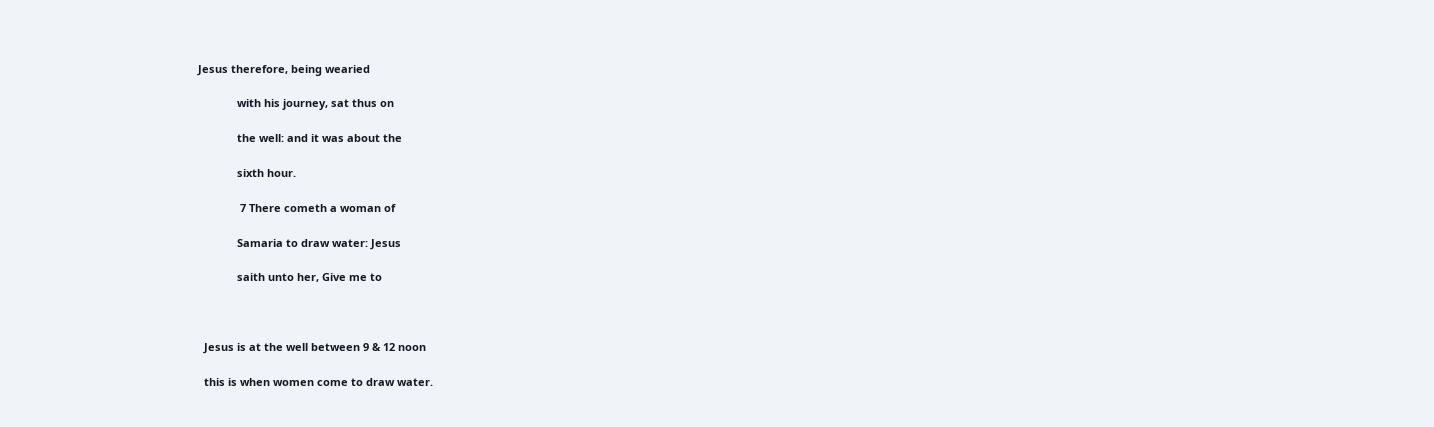Jesus therefore, being wearied

             with his journey, sat thus on

             the well: and it was about the

             sixth hour.

              7 There cometh a woman of

             Samaria to draw water: Jesus

             saith unto her, Give me to



  Jesus is at the well between 9 & 12 noon

  this is when women come to draw water.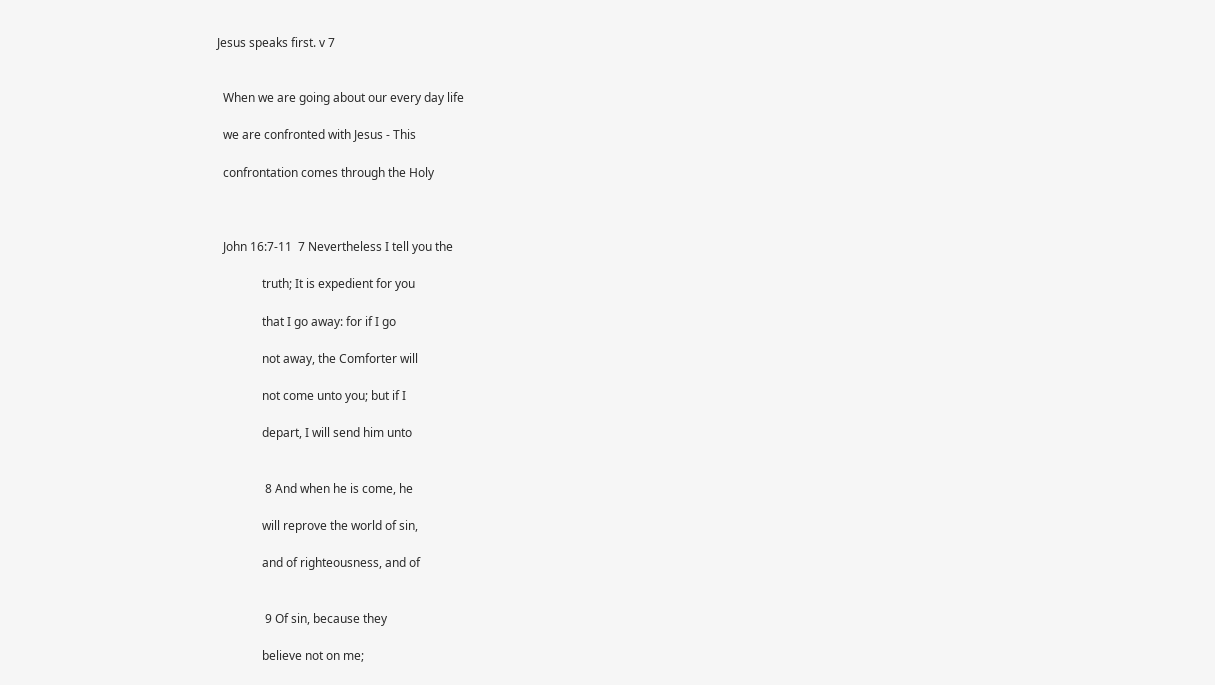Jesus speaks first. v 7


  When we are going about our every day life

  we are confronted with Jesus ‑ This

  confrontation comes through the Holy



  John 16:7‑11  7 Nevertheless I tell you the

               truth; It is expedient for you

               that I go away: for if I go

               not away, the Comforter will

               not come unto you; but if I

               depart, I will send him unto


                8 And when he is come, he

               will reprove the world of sin,

               and of righteousness, and of


                9 Of sin, because they

               believe not on me;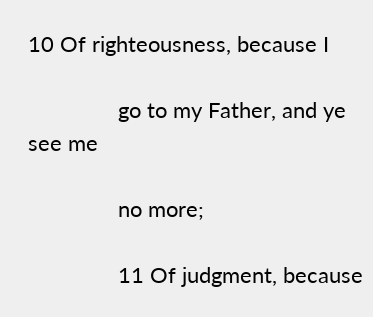10 Of righteousness, because I

               go to my Father, and ye see me

               no more;

               11 Of judgment, because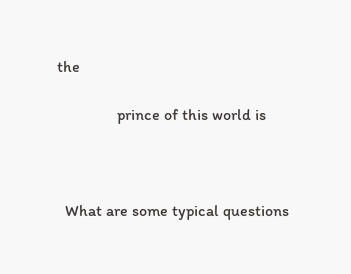the

               prince of this world is



  What are some typical questions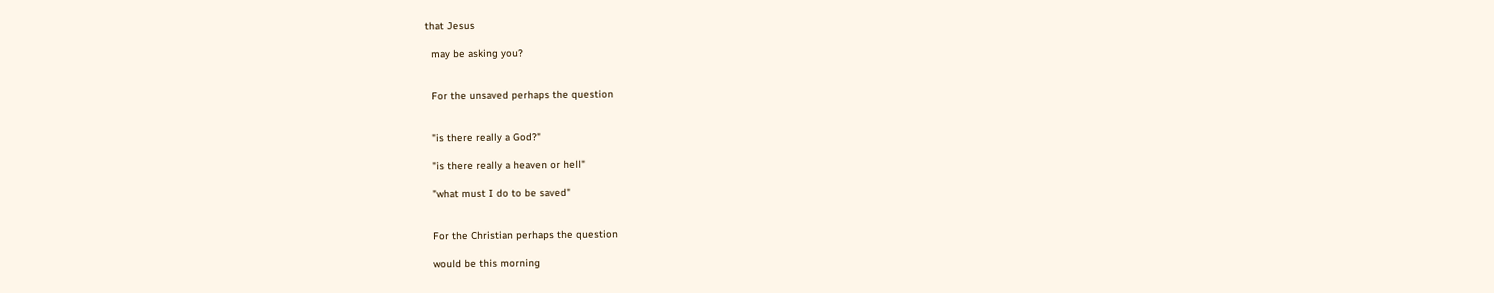that Jesus

  may be asking you?


  For the unsaved perhaps the question


  "is there really a God?"

  "is there really a heaven or hell"

  "what must I do to be saved"


  For the Christian perhaps the question

  would be this morning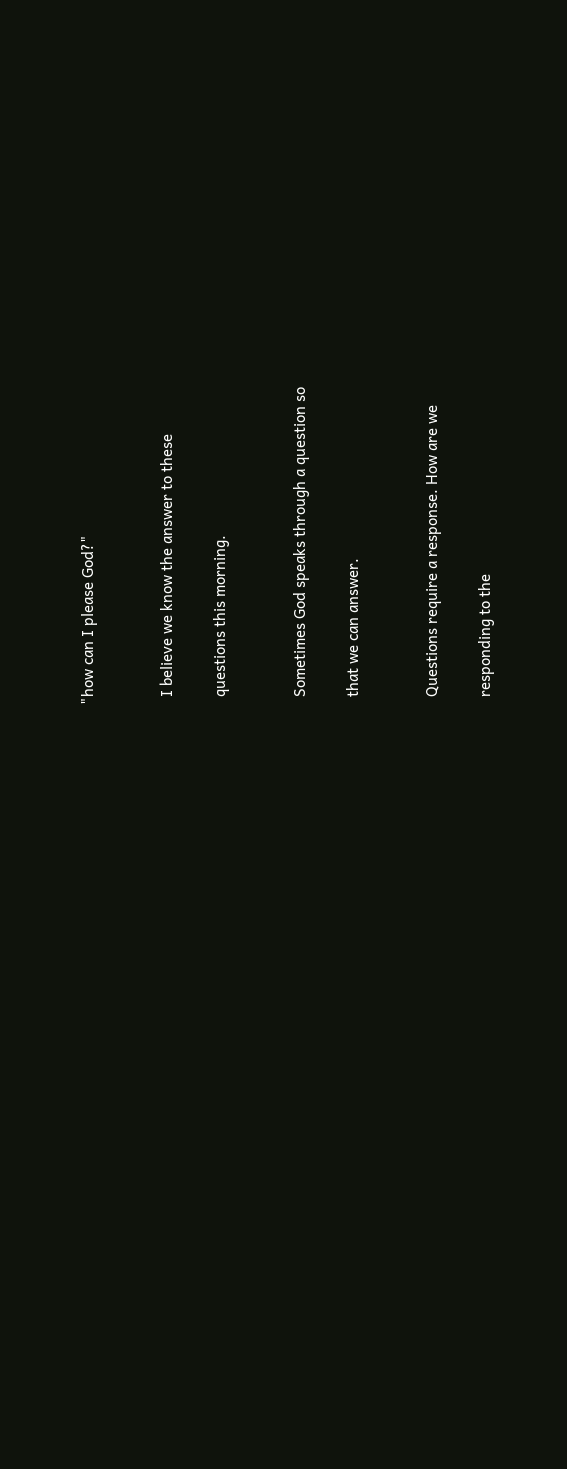"how can I please God?"


  I believe we know the answer to these

  questions this morning.


  Sometimes God speaks through a question so

  that we can answer.


  Questions require a response. How are we

  responding to the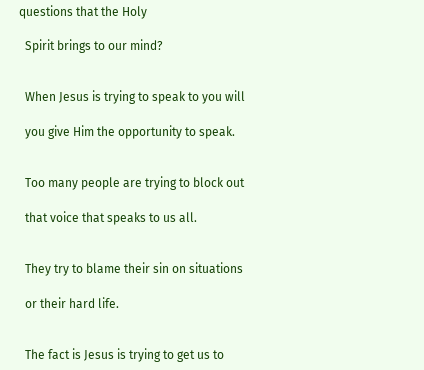questions that the Holy

  Spirit brings to our mind?


  When Jesus is trying to speak to you will

  you give Him the opportunity to speak.


  Too many people are trying to block out

  that voice that speaks to us all.


  They try to blame their sin on situations

  or their hard life.


  The fact is Jesus is trying to get us to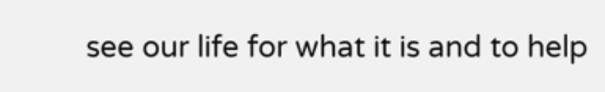see our life for what it is and to help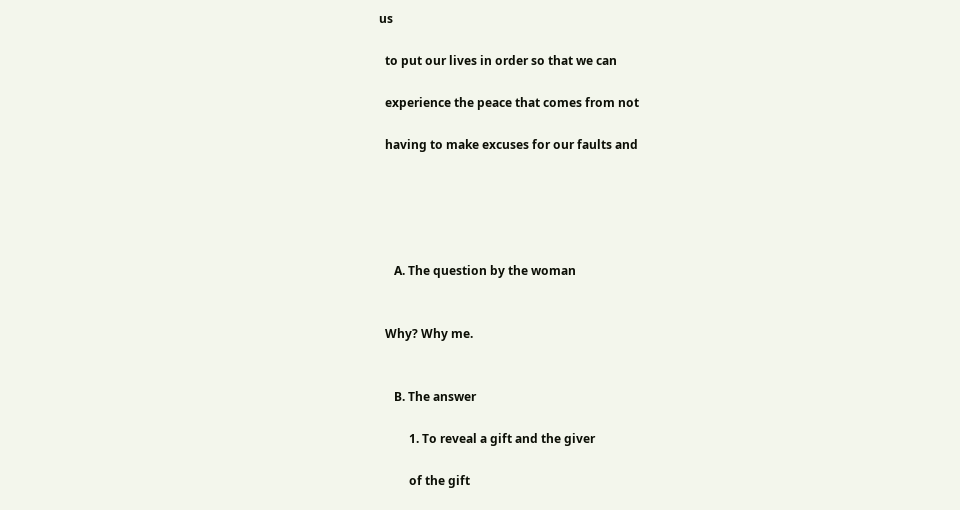us

  to put our lives in order so that we can

  experience the peace that comes from not

  having to make excuses for our faults and





     A. The question by the woman


  Why? Why me.


     B. The answer

          1. To reveal a gift and the giver

          of the gift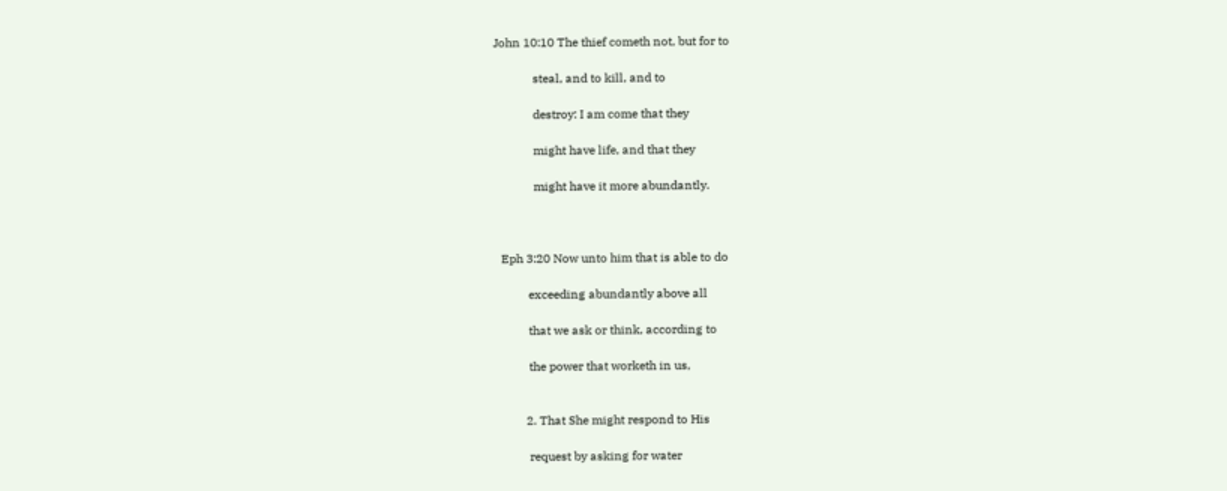John 10:10 The thief cometh not, but for to

             steal, and to kill, and to

             destroy: I am come that they

             might have life, and that they

             might have it more abundantly.



  Eph 3:20 Now unto him that is able to do

           exceeding abundantly above all

           that we ask or think, according to

           the power that worketh in us,


          2. That She might respond to His

           request by asking for water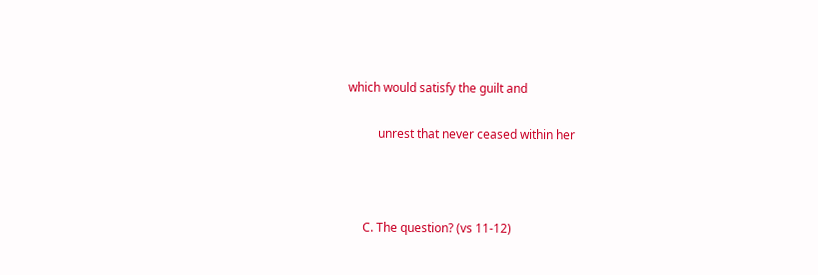which would satisfy the guilt and

          unrest that never ceased within her



     C. The question? (vs 11‑12)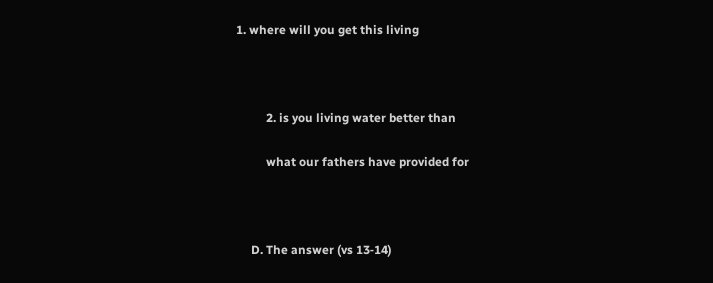1. where will you get this living



          2. is you living water better than

          what our fathers have provided for



     D. The answer (vs 13‑14)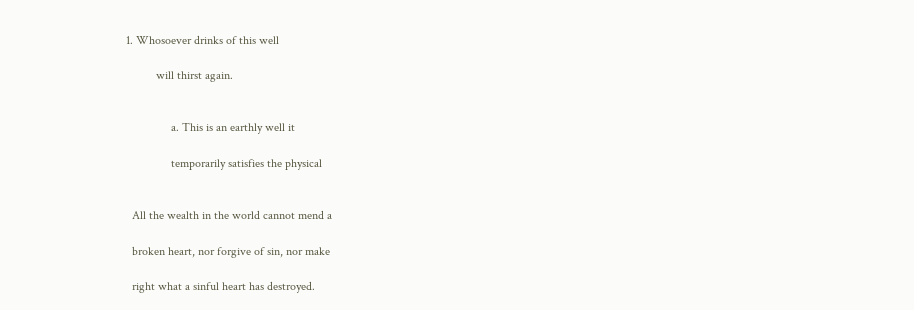1. Whosoever drinks of this well

          will thirst again.


               a. This is an earthly well it

               temporarily satisfies the physical


  All the wealth in the world cannot mend a

  broken heart, nor forgive of sin, nor make

  right what a sinful heart has destroyed.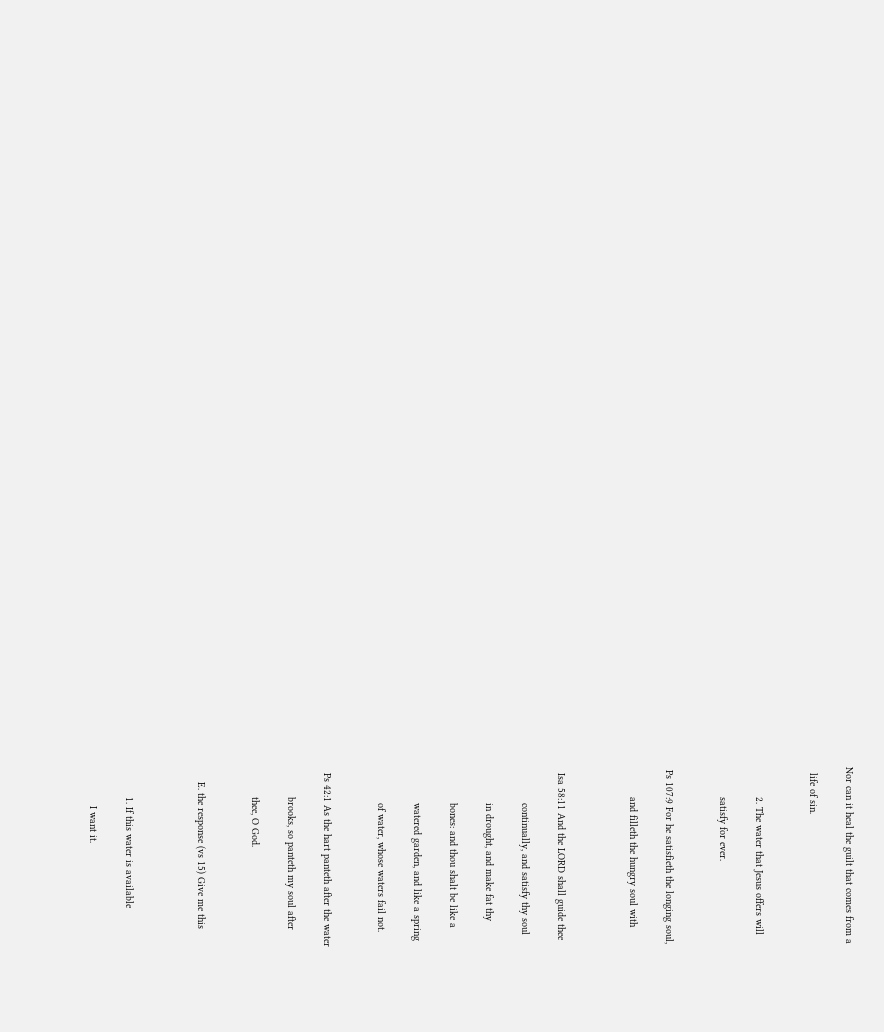Nor can it heal the guilt that comes from a

  life of sin.


          2. The water that Jesus offers will

          satisfy for ever.


 Ps 107:9 For he satisfieth the longing soul,

          and filleth the hungry soul with



  Isa 58:11 And the LORD shall guide thee

            continually, and satisfy thy soul

            in drought, and make fat thy

            bones: and thou shalt be like a

            watered garden, and like a spring

            of water, whose waters fail not.


  Ps 42:1 As the hart panteth after the water

          brooks, so panteth my soul after

          thee, O God.


     E. the response (vs 15) Give me this



          1. If this water is available

             I want it.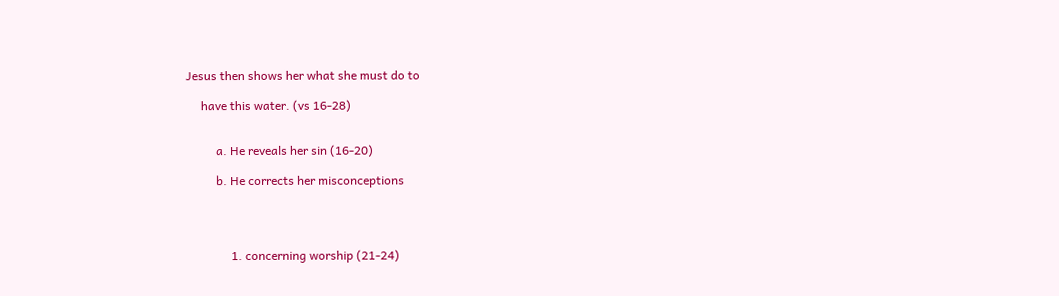Jesus then shows her what she must do to

     have this water. (vs 16‑28)


          a. He reveals her sin (16‑20)

          b. He corrects her misconceptions




               1. concerning worship (21‑24)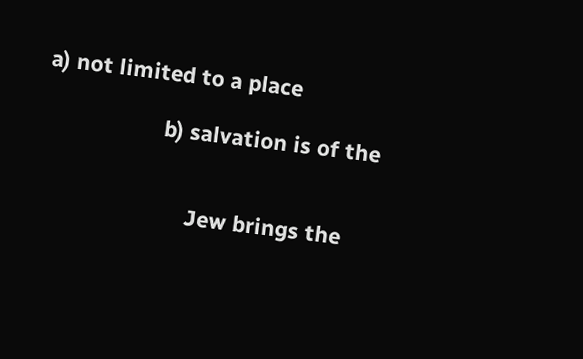a) not limited to a place

                    b) salvation is of the


                         Jew brings the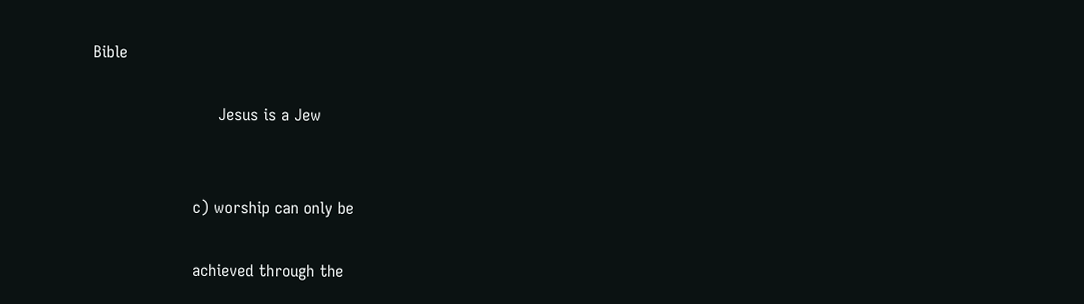Bible

                         Jesus is a Jew


                    c) worship can only be

                    achieved through the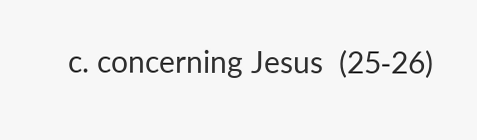c. concerning Jesus  (25‑26)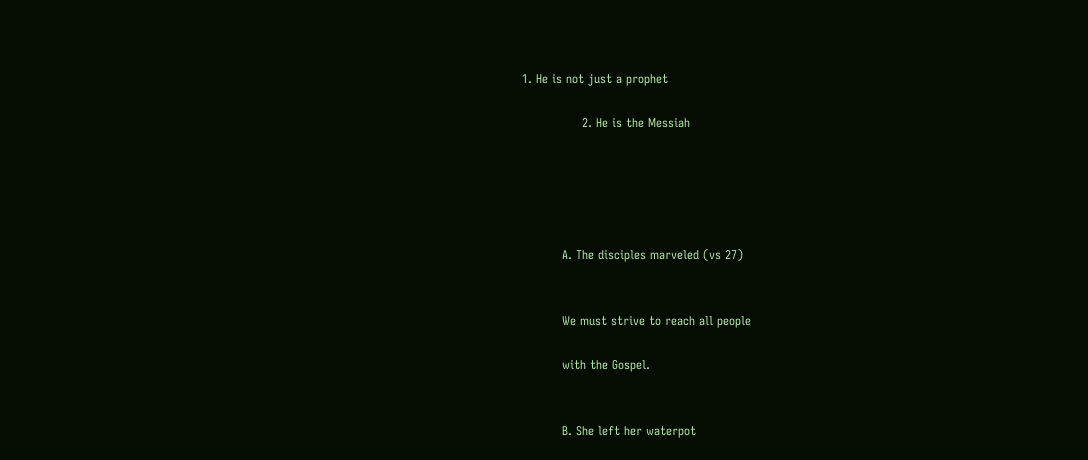1. He is not just a prophet

               2. He is the Messiah





          A. The disciples marveled (vs 27)


          We must strive to reach all people

          with the Gospel.


          B. She left her waterpot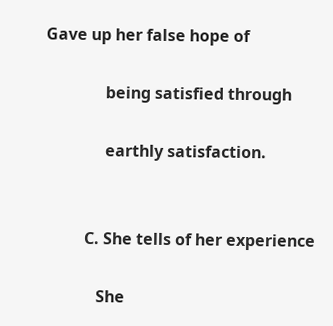Gave up her false hope of

               being satisfied through

               earthly satisfaction.


          C. She tells of her experience

             She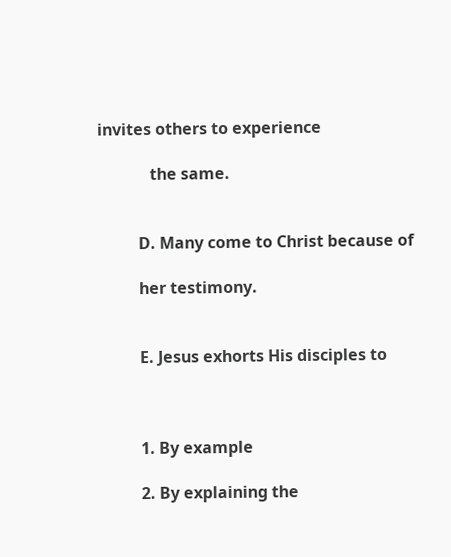invites others to experience

             the same.


          D. Many come to Christ because of

          her testimony.


          E. Jesus exhorts His disciples to



          1. By example

          2. By explaining the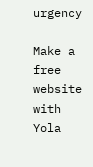urgency

Make a free website with Yola